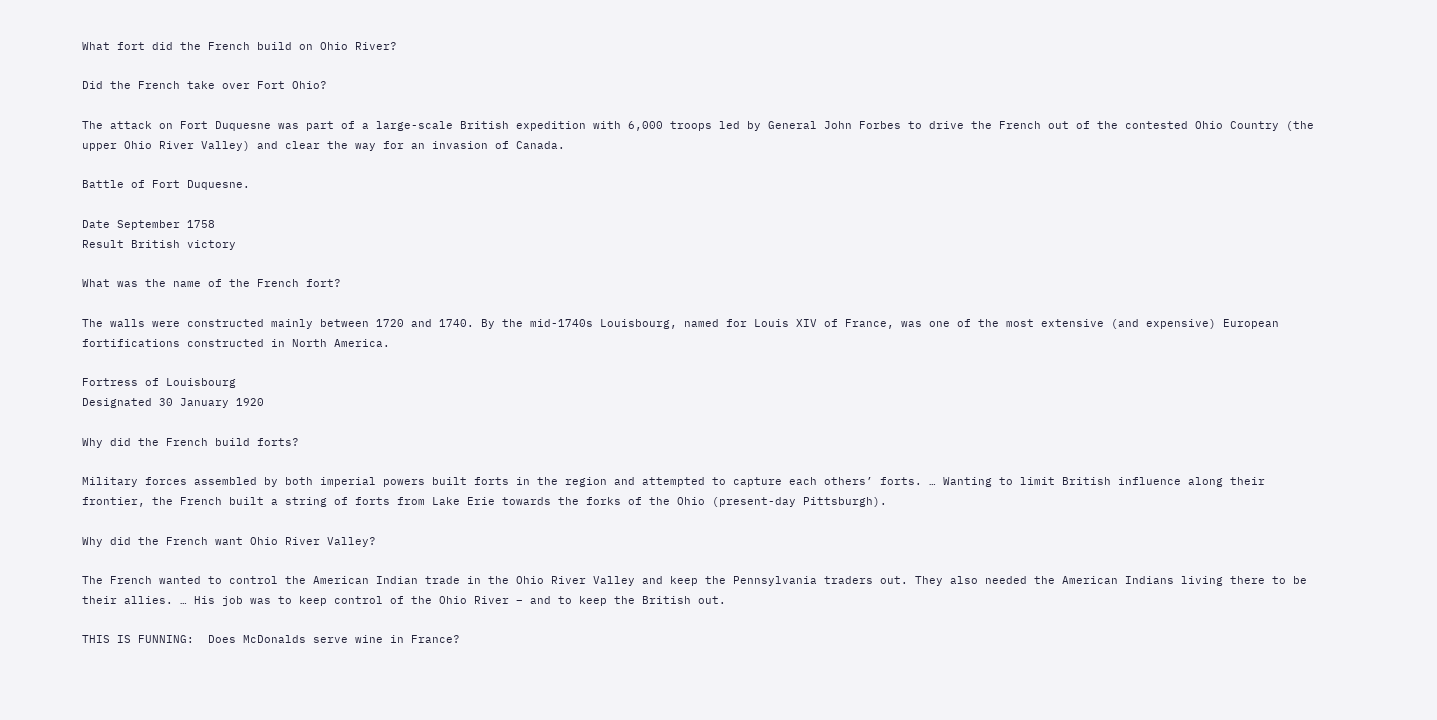What fort did the French build on Ohio River?

Did the French take over Fort Ohio?

The attack on Fort Duquesne was part of a large-scale British expedition with 6,000 troops led by General John Forbes to drive the French out of the contested Ohio Country (the upper Ohio River Valley) and clear the way for an invasion of Canada.

Battle of Fort Duquesne.

Date September 1758
Result British victory

What was the name of the French fort?

The walls were constructed mainly between 1720 and 1740. By the mid-1740s Louisbourg, named for Louis XIV of France, was one of the most extensive (and expensive) European fortifications constructed in North America.

Fortress of Louisbourg
Designated 30 January 1920

Why did the French build forts?

Military forces assembled by both imperial powers built forts in the region and attempted to capture each others’ forts. … Wanting to limit British influence along their frontier, the French built a string of forts from Lake Erie towards the forks of the Ohio (present-day Pittsburgh).

Why did the French want Ohio River Valley?

The French wanted to control the American Indian trade in the Ohio River Valley and keep the Pennsylvania traders out. They also needed the American Indians living there to be their allies. … His job was to keep control of the Ohio River – and to keep the British out.

THIS IS FUNNING:  Does McDonalds serve wine in France?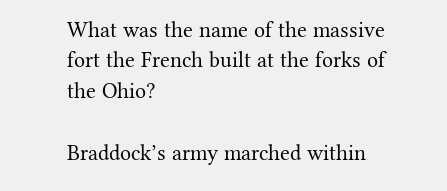What was the name of the massive fort the French built at the forks of the Ohio?

Braddock’s army marched within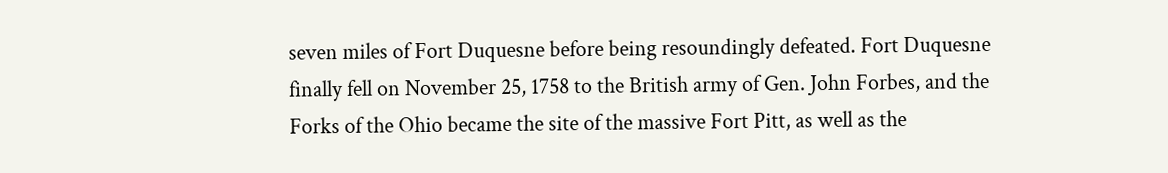seven miles of Fort Duquesne before being resoundingly defeated. Fort Duquesne finally fell on November 25, 1758 to the British army of Gen. John Forbes, and the Forks of the Ohio became the site of the massive Fort Pitt, as well as the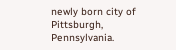newly born city of Pittsburgh, Pennsylvania.